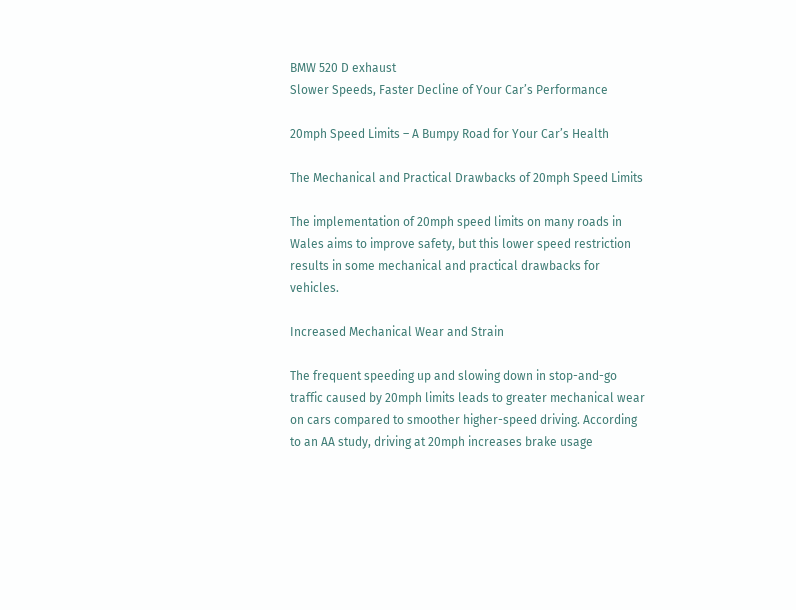BMW 520 D exhaust
Slower Speeds, Faster Decline of Your Car’s Performance

20mph Speed Limits – A Bumpy Road for Your Car’s Health

The Mechanical and Practical Drawbacks of 20mph Speed Limits

The implementation of 20mph speed limits on many roads in Wales aims to improve safety, but this lower speed restriction results in some mechanical and practical drawbacks for vehicles.

Increased Mechanical Wear and Strain

The frequent speeding up and slowing down in stop-and-go traffic caused by 20mph limits leads to greater mechanical wear on cars compared to smoother higher-speed driving. According to an AA study, driving at 20mph increases brake usage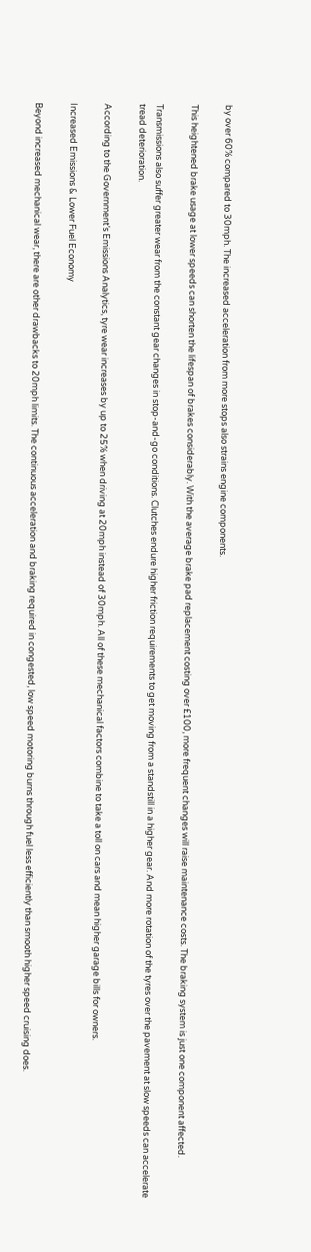by over 60% compared to 30mph. The increased acceleration from more stops also strains engine components.

This heightened brake usage at lower speeds can shorten the lifespan of brakes considerably. With the average brake pad replacement costing over £100, more frequent changes will raise maintenance costs. The braking system is just one component affected.

Transmissions also suffer greater wear from the constant gear changes in stop-and-go conditions. Clutches endure higher friction requirements to get moving from a standstill in a higher gear. And more rotation of the tyres over the pavement at slow speeds can accelerate tread deterioration.

According to the Government’s Emissions Analytics, tyre wear increases by up to 25% when driving at 20mph instead of 30mph. All of these mechanical factors combine to take a toll on cars and mean higher garage bills for owners.

Increased Emissions & Lower Fuel Economy

Beyond increased mechanical wear, there are other drawbacks to 20mph limits. The continuous acceleration and braking required in congested, low speed motoring burns through fuel less efficiently than smooth higher speed cruising does.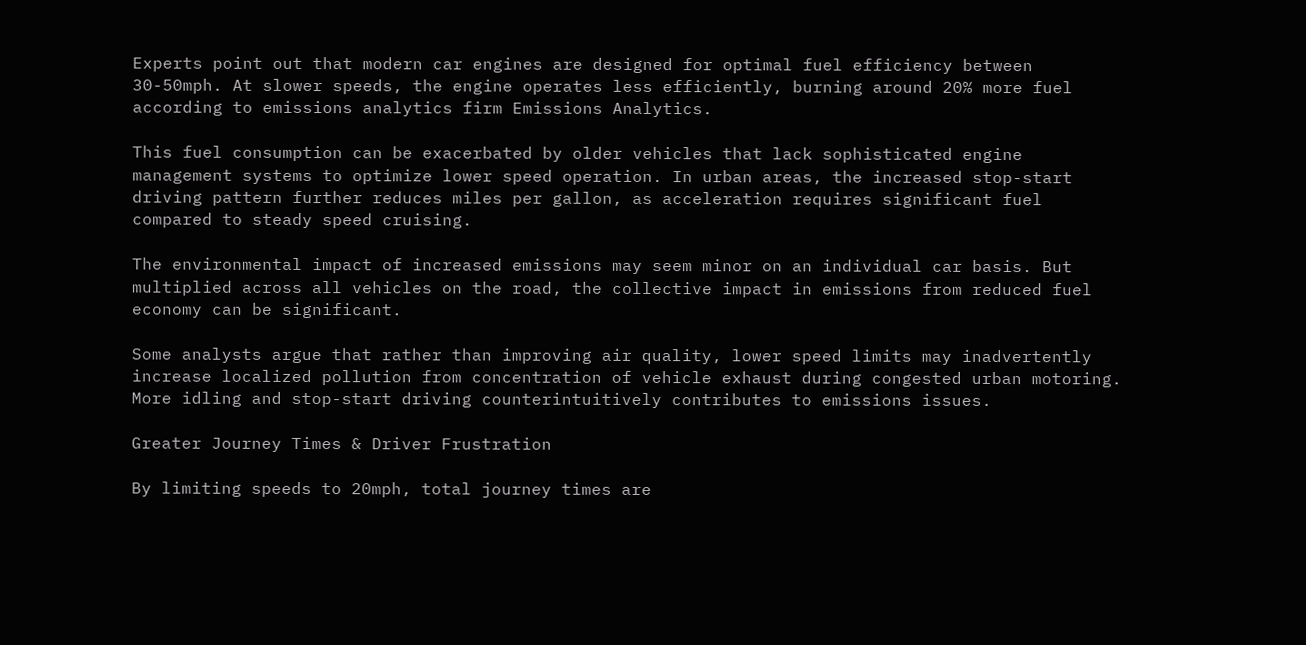Experts point out that modern car engines are designed for optimal fuel efficiency between 30-50mph. At slower speeds, the engine operates less efficiently, burning around 20% more fuel according to emissions analytics firm Emissions Analytics.

This fuel consumption can be exacerbated by older vehicles that lack sophisticated engine management systems to optimize lower speed operation. In urban areas, the increased stop-start driving pattern further reduces miles per gallon, as acceleration requires significant fuel compared to steady speed cruising.

The environmental impact of increased emissions may seem minor on an individual car basis. But multiplied across all vehicles on the road, the collective impact in emissions from reduced fuel economy can be significant.

Some analysts argue that rather than improving air quality, lower speed limits may inadvertently increase localized pollution from concentration of vehicle exhaust during congested urban motoring. More idling and stop-start driving counterintuitively contributes to emissions issues.

Greater Journey Times & Driver Frustration

By limiting speeds to 20mph, total journey times are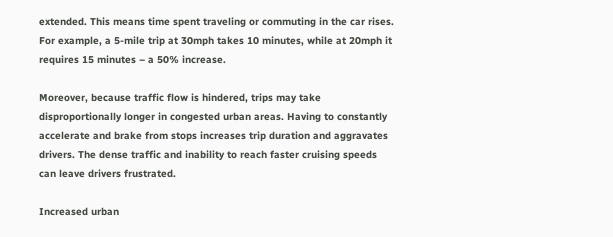extended. This means time spent traveling or commuting in the car rises. For example, a 5-mile trip at 30mph takes 10 minutes, while at 20mph it requires 15 minutes – a 50% increase.

Moreover, because traffic flow is hindered, trips may take disproportionally longer in congested urban areas. Having to constantly accelerate and brake from stops increases trip duration and aggravates drivers. The dense traffic and inability to reach faster cruising speeds can leave drivers frustrated.

Increased urban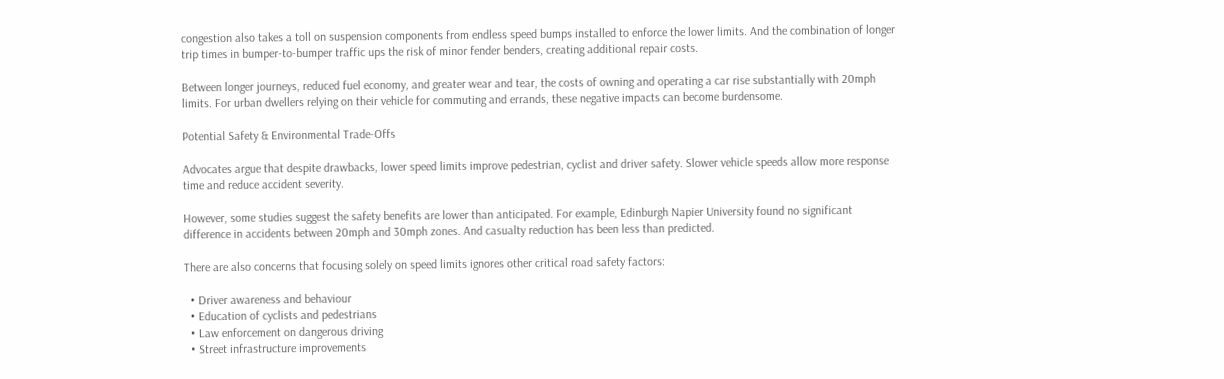congestion also takes a toll on suspension components from endless speed bumps installed to enforce the lower limits. And the combination of longer trip times in bumper-to-bumper traffic ups the risk of minor fender benders, creating additional repair costs.

Between longer journeys, reduced fuel economy, and greater wear and tear, the costs of owning and operating a car rise substantially with 20mph limits. For urban dwellers relying on their vehicle for commuting and errands, these negative impacts can become burdensome.

Potential Safety & Environmental Trade-Offs

Advocates argue that despite drawbacks, lower speed limits improve pedestrian, cyclist and driver safety. Slower vehicle speeds allow more response time and reduce accident severity.

However, some studies suggest the safety benefits are lower than anticipated. For example, Edinburgh Napier University found no significant difference in accidents between 20mph and 30mph zones. And casualty reduction has been less than predicted.

There are also concerns that focusing solely on speed limits ignores other critical road safety factors:

  • Driver awareness and behaviour
  • Education of cyclists and pedestrians
  • Law enforcement on dangerous driving
  • Street infrastructure improvements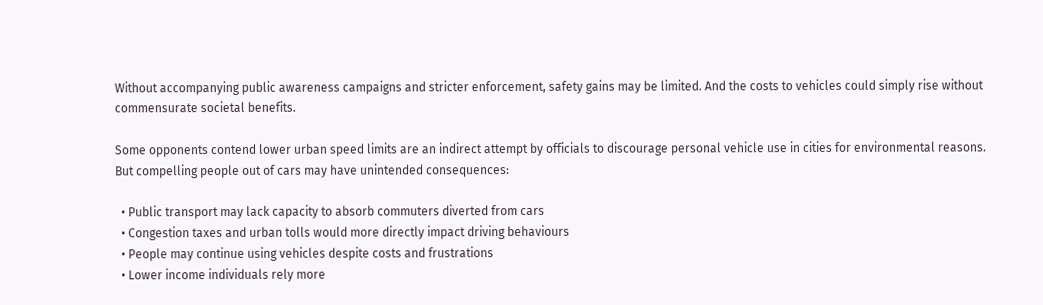Without accompanying public awareness campaigns and stricter enforcement, safety gains may be limited. And the costs to vehicles could simply rise without commensurate societal benefits.

Some opponents contend lower urban speed limits are an indirect attempt by officials to discourage personal vehicle use in cities for environmental reasons. But compelling people out of cars may have unintended consequences:

  • Public transport may lack capacity to absorb commuters diverted from cars
  • Congestion taxes and urban tolls would more directly impact driving behaviours
  • People may continue using vehicles despite costs and frustrations
  • Lower income individuals rely more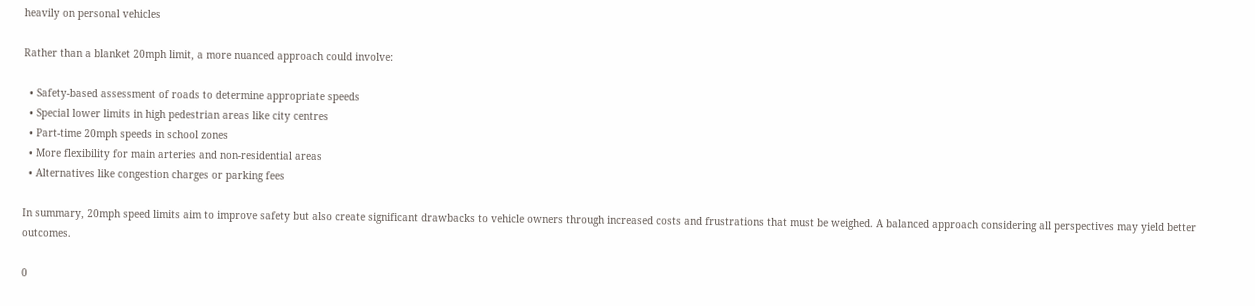heavily on personal vehicles

Rather than a blanket 20mph limit, a more nuanced approach could involve:

  • Safety-based assessment of roads to determine appropriate speeds
  • Special lower limits in high pedestrian areas like city centres
  • Part-time 20mph speeds in school zones
  • More flexibility for main arteries and non-residential areas
  • Alternatives like congestion charges or parking fees

In summary, 20mph speed limits aim to improve safety but also create significant drawbacks to vehicle owners through increased costs and frustrations that must be weighed. A balanced approach considering all perspectives may yield better outcomes.

0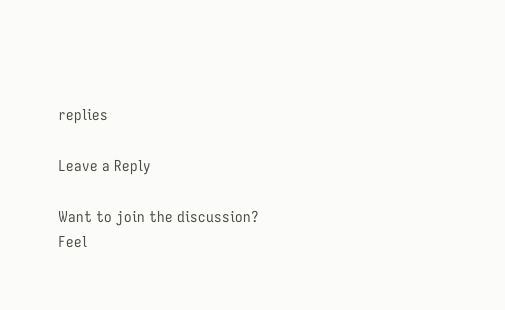replies

Leave a Reply

Want to join the discussion?
Feel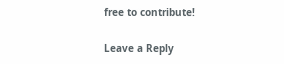free to contribute!

Leave a Reply